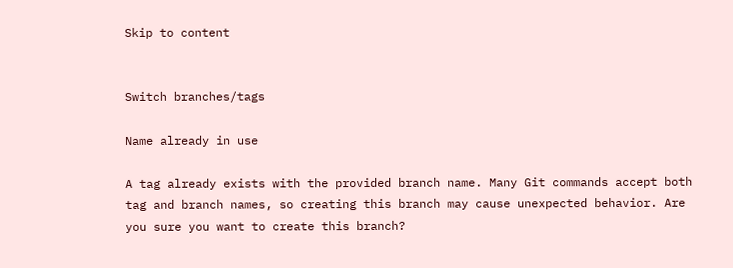Skip to content


Switch branches/tags

Name already in use

A tag already exists with the provided branch name. Many Git commands accept both tag and branch names, so creating this branch may cause unexpected behavior. Are you sure you want to create this branch?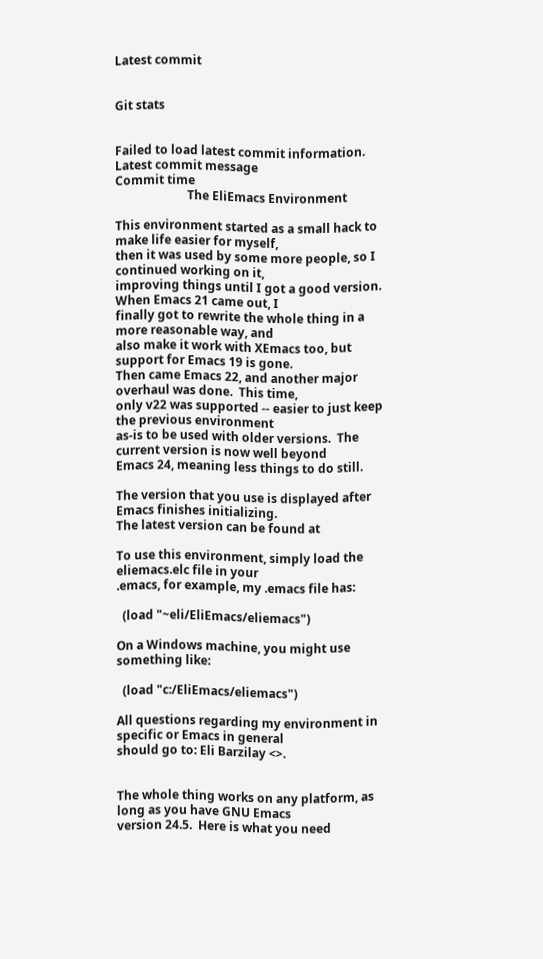Latest commit


Git stats


Failed to load latest commit information.
Latest commit message
Commit time
                        The EliEmacs Environment

This environment started as a small hack to make life easier for myself,
then it was used by some more people, so I continued working on it,
improving things until I got a good version.  When Emacs 21 came out, I
finally got to rewrite the whole thing in a more reasonable way, and
also make it work with XEmacs too, but support for Emacs 19 is gone.
Then came Emacs 22, and another major overhaul was done.  This time,
only v22 was supported -- easier to just keep the previous environment
as-is to be used with older versions.  The current version is now well beyond
Emacs 24, meaning less things to do still.

The version that you use is displayed after Emacs finishes initializing.
The latest version can be found at

To use this environment, simply load the eliemacs.elc file in your
.emacs, for example, my .emacs file has:

  (load "~eli/EliEmacs/eliemacs")

On a Windows machine, you might use something like:

  (load "c:/EliEmacs/eliemacs")

All questions regarding my environment in specific or Emacs in general
should go to: Eli Barzilay <>.


The whole thing works on any platform, as long as you have GNU Emacs
version 24.5.  Here is what you need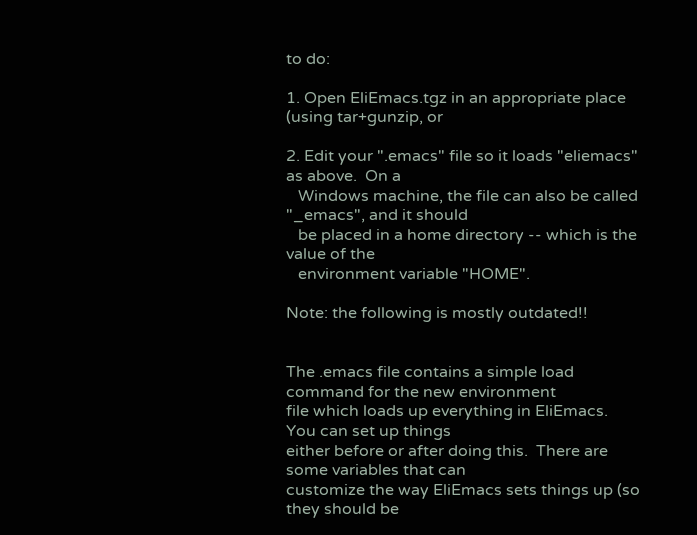to do:

1. Open EliEmacs.tgz in an appropriate place (using tar+gunzip, or

2. Edit your ".emacs" file so it loads "eliemacs" as above.  On a
   Windows machine, the file can also be called "_emacs", and it should
   be placed in a home directory -- which is the value of the
   environment variable "HOME".

Note: the following is mostly outdated!!


The .emacs file contains a simple load command for the new environment
file which loads up everything in EliEmacs.  You can set up things
either before or after doing this.  There are some variables that can
customize the way EliEmacs sets things up (so they should be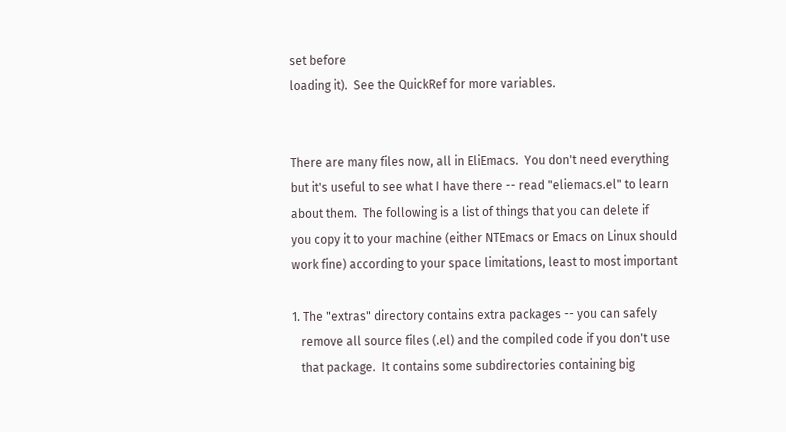set before
loading it).  See the QuickRef for more variables.


There are many files now, all in EliEmacs.  You don't need everything
but it's useful to see what I have there -- read "eliemacs.el" to learn
about them.  The following is a list of things that you can delete if
you copy it to your machine (either NTEmacs or Emacs on Linux should
work fine) according to your space limitations, least to most important

1. The "extras" directory contains extra packages -- you can safely
   remove all source files (.el) and the compiled code if you don't use
   that package.  It contains some subdirectories containing big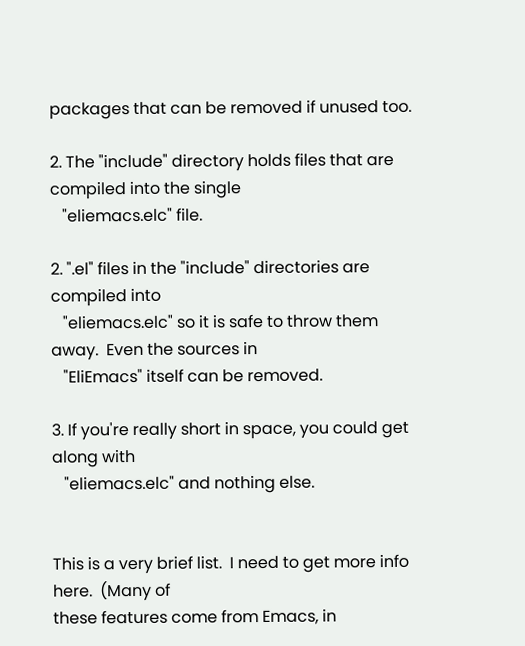packages that can be removed if unused too.

2. The "include" directory holds files that are compiled into the single
   "eliemacs.elc" file.

2. ".el" files in the "include" directories are compiled into
   "eliemacs.elc" so it is safe to throw them away.  Even the sources in
   "EliEmacs" itself can be removed.

3. If you're really short in space, you could get along with
   "eliemacs.elc" and nothing else.


This is a very brief list.  I need to get more info here.  (Many of
these features come from Emacs, in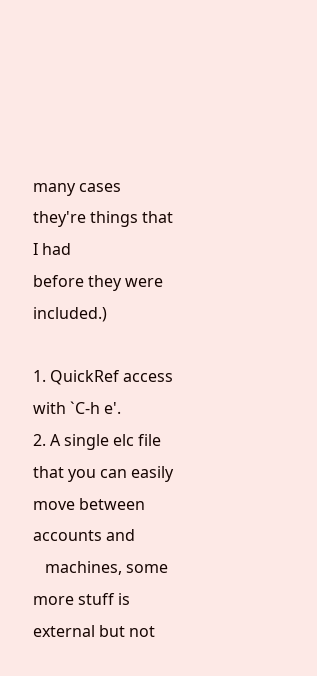many cases they're things that I had
before they were included.)

1. QuickRef access with `C-h e'.
2. A single elc file that you can easily move between accounts and
   machines, some more stuff is external but not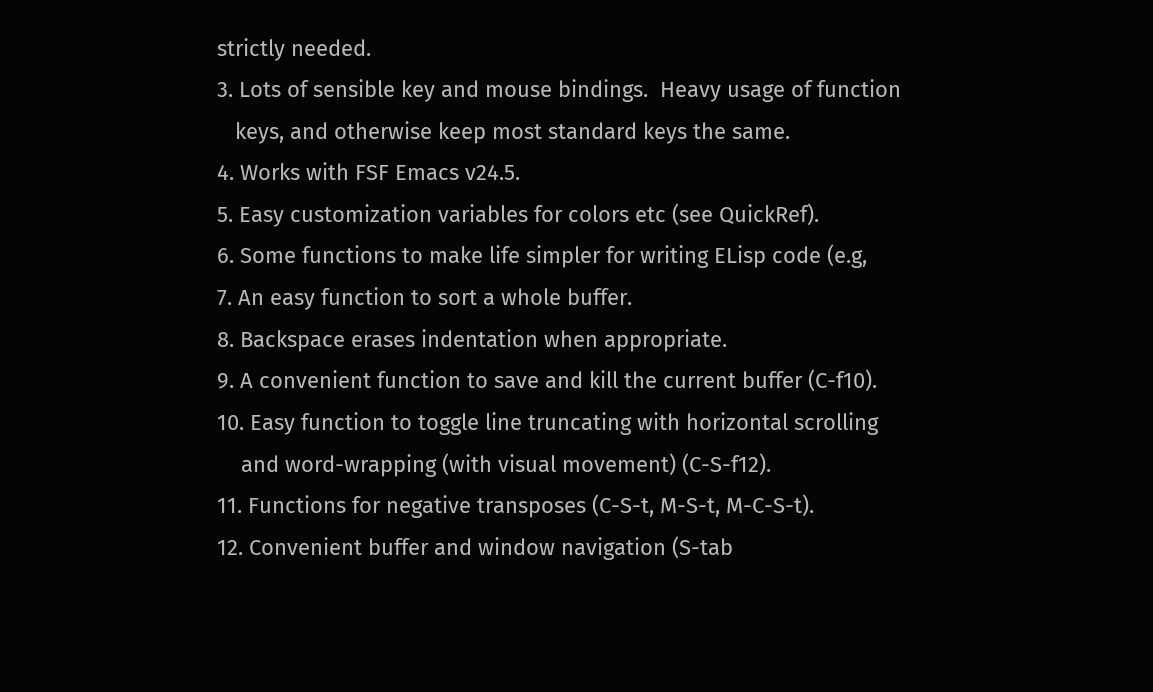strictly needed.
3. Lots of sensible key and mouse bindings.  Heavy usage of function
   keys, and otherwise keep most standard keys the same.
4. Works with FSF Emacs v24.5.
5. Easy customization variables for colors etc (see QuickRef).
6. Some functions to make life simpler for writing ELisp code (e.g,
7. An easy function to sort a whole buffer.
8. Backspace erases indentation when appropriate.
9. A convenient function to save and kill the current buffer (C-f10).
10. Easy function to toggle line truncating with horizontal scrolling
    and word-wrapping (with visual movement) (C-S-f12).
11. Functions for negative transposes (C-S-t, M-S-t, M-C-S-t).
12. Convenient buffer and window navigation (S-tab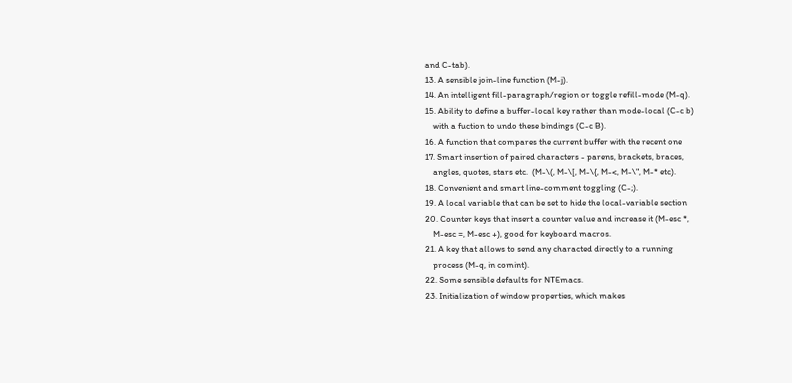and C-tab).
13. A sensible join-line function (M-j).
14. An intelligent fill-paragraph/region or toggle refill-mode (M-q).
15. Ability to define a buffer-local key rather than mode-local (C-c b)
    with a fuction to undo these bindings (C-c B).
16. A function that compares the current buffer with the recent one
17. Smart insertion of paired characters - parens, brackets, braces,
    angles, quotes, stars etc.  (M-\(, M-\[, M-\{, M-<, M-\", M-* etc).
18. Convenient and smart line-comment toggling (C-;).
19. A local variable that can be set to hide the local-variable section
20. Counter keys that insert a counter value and increase it (M-esc *,
    M-esc =, M-esc +), good for keyboard macros.
21. A key that allows to send any characted directly to a running
    process (M-q, in comint).
22. Some sensible defaults for NTEmacs.
23. Initialization of window properties, which makes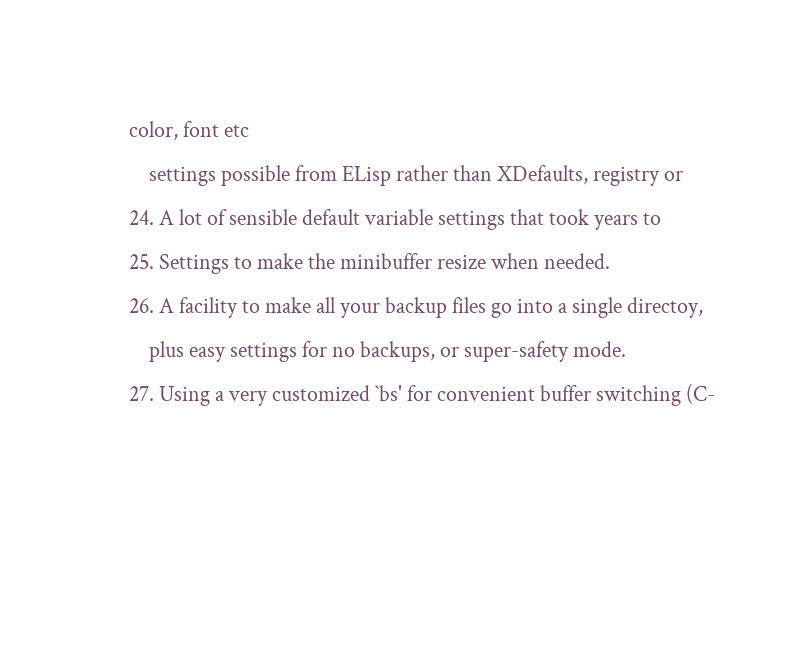color, font etc
    settings possible from ELisp rather than XDefaults, registry or
24. A lot of sensible default variable settings that took years to
25. Settings to make the minibuffer resize when needed.
26. A facility to make all your backup files go into a single directoy,
    plus easy settings for no backups, or super-safety mode.
27. Using a very customized `bs' for convenient buffer switching (C-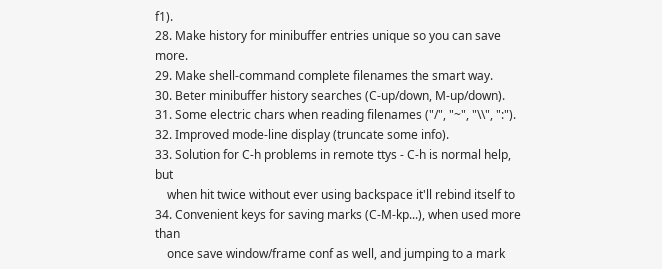f1).
28. Make history for minibuffer entries unique so you can save more.
29. Make shell-command complete filenames the smart way.
30. Beter minibuffer history searches (C-up/down, M-up/down).
31. Some electric chars when reading filenames ("/", "~", "\\", ":").
32. Improved mode-line display (truncate some info).
33. Solution for C-h problems in remote ttys - C-h is normal help, but
    when hit twice without ever using backspace it'll rebind itself to
34. Convenient keys for saving marks (C-M-kp...), when used more than
    once save window/frame conf as well, and jumping to a mark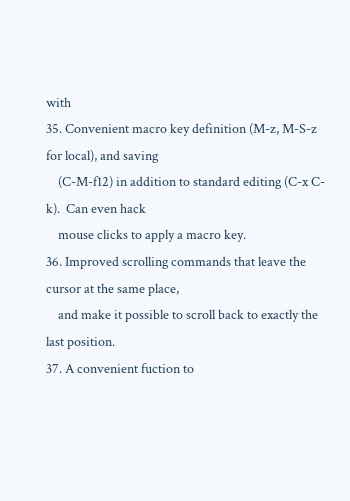with
35. Convenient macro key definition (M-z, M-S-z for local), and saving
    (C-M-f12) in addition to standard editing (C-x C-k).  Can even hack
    mouse clicks to apply a macro key.
36. Improved scrolling commands that leave the cursor at the same place,
    and make it possible to scroll back to exactly the last position.
37. A convenient fuction to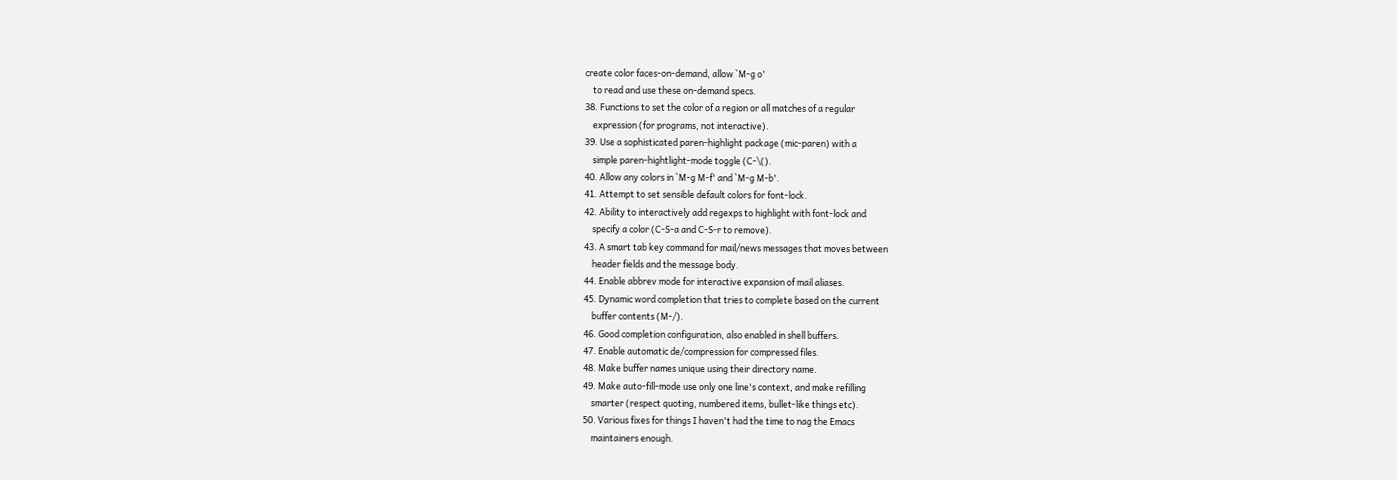create color faces-on-demand, allow `M-g o'
    to read and use these on-demand specs.
38. Functions to set the color of a region or all matches of a regular
    expression (for programs, not interactive).
39. Use a sophisticated paren-highlight package (mic-paren) with a
    simple paren-hightlight-mode toggle (C-\().
40. Allow any colors in `M-g M-f' and `M-g M-b'.
41. Attempt to set sensible default colors for font-lock.
42. Ability to interactively add regexps to highlight with font-lock and
    specify a color (C-S-a and C-S-r to remove).
43. A smart tab key command for mail/news messages that moves between
    header fields and the message body.
44. Enable abbrev mode for interactive expansion of mail aliases.
45. Dynamic word completion that tries to complete based on the current
    buffer contents (M-/).
46. Good completion configuration, also enabled in shell buffers.
47. Enable automatic de/compression for compressed files.
48. Make buffer names unique using their directory name.
49. Make auto-fill-mode use only one line's context, and make refilling
    smarter (respect quoting, numbered items, bullet-like things etc).
50. Various fixes for things I haven't had the time to nag the Emacs
    maintainers enough.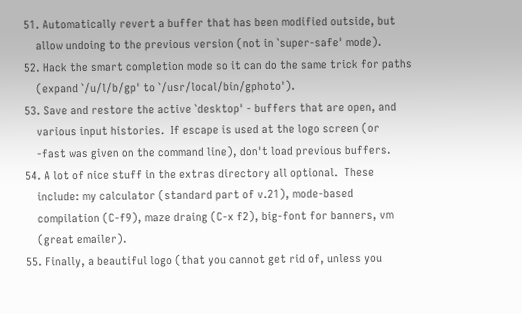51. Automatically revert a buffer that has been modified outside, but
    allow undoing to the previous version (not in `super-safe' mode).
52. Hack the smart completion mode so it can do the same trick for paths
    (expand `/u/l/b/gp' to `/usr/local/bin/gphoto').
53. Save and restore the active `desktop' - buffers that are open, and
    various input histories.  If escape is used at the logo screen (or
    -fast was given on the command line), don't load previous buffers.
54. A lot of nice stuff in the extras directory all optional.  These
    include: my calculator (standard part of v.21), mode-based
    compilation (C-f9), maze draing (C-x f2), big-font for banners, vm
    (great emailer).
55. Finally, a beautiful logo (that you cannot get rid of, unless you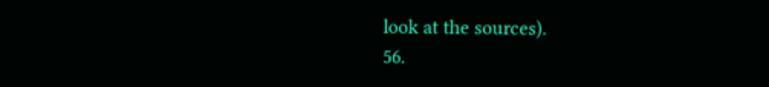look at the sources).
56.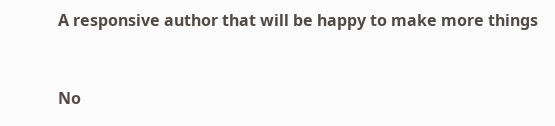A responsive author that will be happy to make more things


No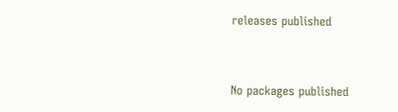releases published


No packages published